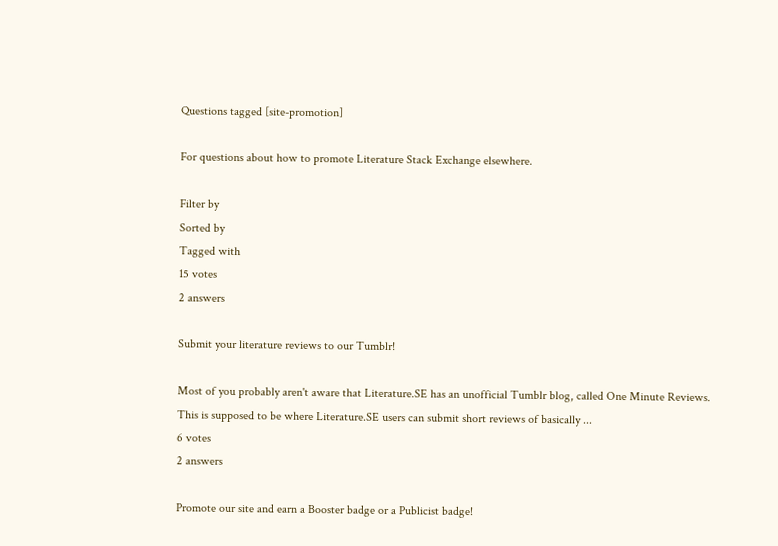Questions tagged [site-promotion]

For questions about how to promote Literature Stack Exchange elsewhere.

Filter by
Sorted by
Tagged with
15 votes
2 answers

Submit your literature reviews to our Tumblr!

Most of you probably aren't aware that Literature.SE has an unofficial Tumblr blog, called One Minute Reviews. This is supposed to be where Literature.SE users can submit short reviews of basically ...
6 votes
2 answers

Promote our site and earn a Booster badge or a Publicist badge!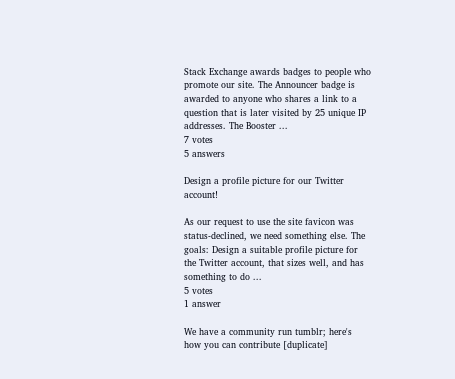Stack Exchange awards badges to people who promote our site. The Announcer badge is awarded to anyone who shares a link to a question that is later visited by 25 unique IP addresses. The Booster ...
7 votes
5 answers

Design a profile picture for our Twitter account!

As our request to use the site favicon was status-declined, we need something else. The goals: Design a suitable profile picture for the Twitter account, that sizes well, and has something to do ...
5 votes
1 answer

We have a community run tumblr; here's how you can contribute [duplicate]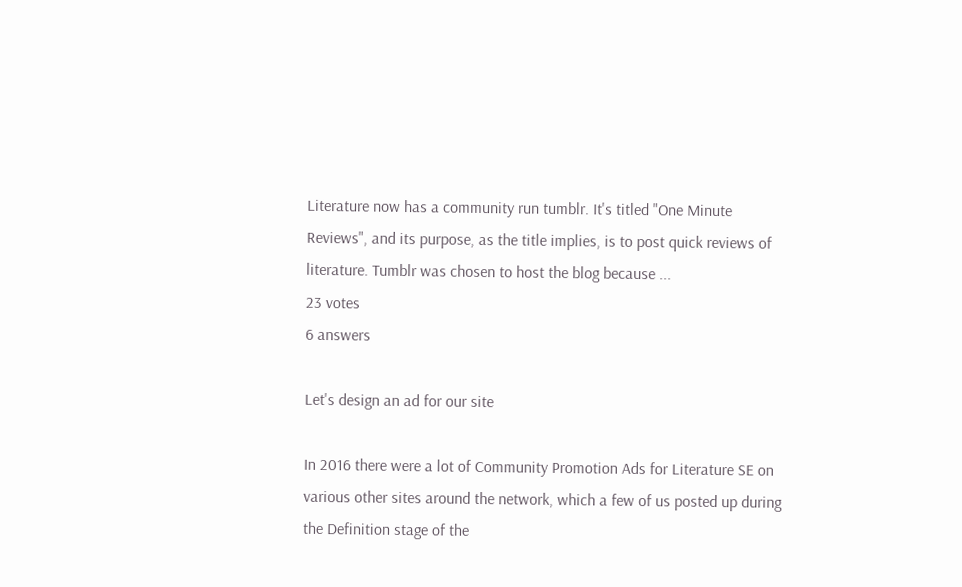Literature now has a community run tumblr. It's titled "One Minute Reviews", and its purpose, as the title implies, is to post quick reviews of literature. Tumblr was chosen to host the blog because ...
23 votes
6 answers

Let's design an ad for our site

In 2016 there were a lot of Community Promotion Ads for Literature SE on various other sites around the network, which a few of us posted up during the Definition stage of the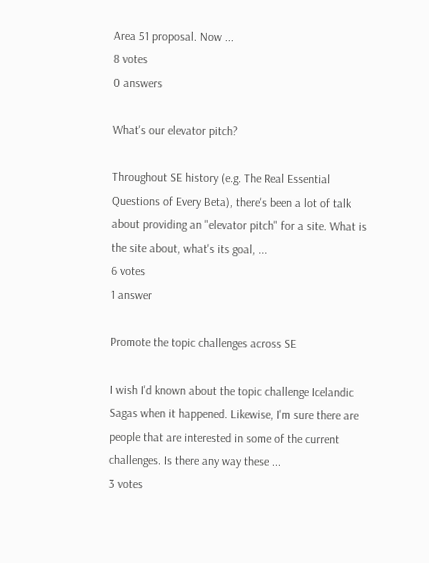Area 51 proposal. Now ...
8 votes
0 answers

What's our elevator pitch?

Throughout SE history (e.g. The Real Essential Questions of Every Beta), there's been a lot of talk about providing an "elevator pitch" for a site. What is the site about, what's its goal, ...
6 votes
1 answer

Promote the topic challenges across SE

I wish I'd known about the topic challenge Icelandic Sagas when it happened. Likewise, I'm sure there are people that are interested in some of the current challenges. Is there any way these ...
3 votes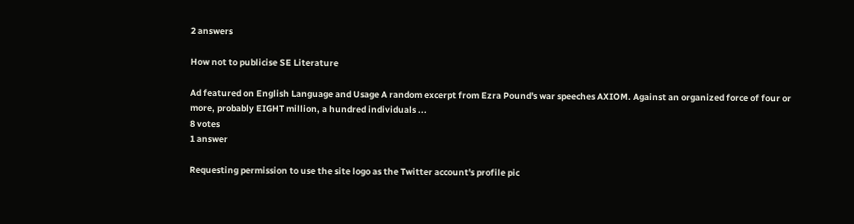2 answers

How not to publicise SE Literature

Ad featured on English Language and Usage A random excerpt from Ezra Pound's war speeches AXIOM. Against an organized force of four or more, probably EIGHT million, a hundred individuals ...
8 votes
1 answer

Requesting permission to use the site logo as the Twitter account's profile pic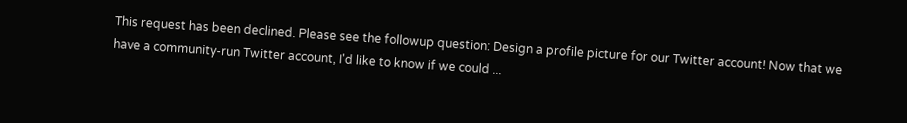This request has been declined. Please see the followup question: Design a profile picture for our Twitter account! Now that we have a community-run Twitter account, I'd like to know if we could ...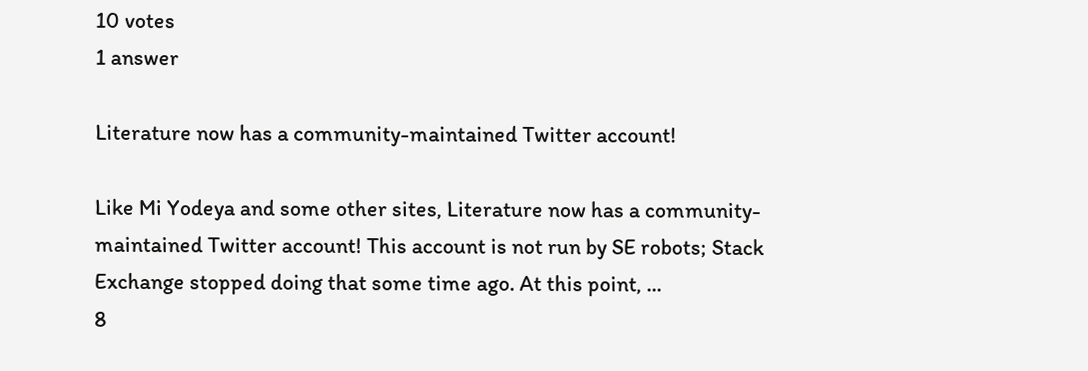10 votes
1 answer

Literature now has a community-maintained Twitter account!

Like Mi Yodeya and some other sites, Literature now has a community-maintained Twitter account! This account is not run by SE robots; Stack Exchange stopped doing that some time ago. At this point, ...
8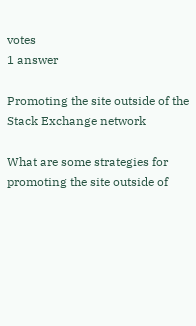votes
1 answer

Promoting the site outside of the Stack Exchange network

What are some strategies for promoting the site outside of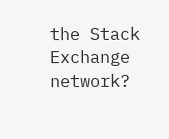the Stack Exchange network?